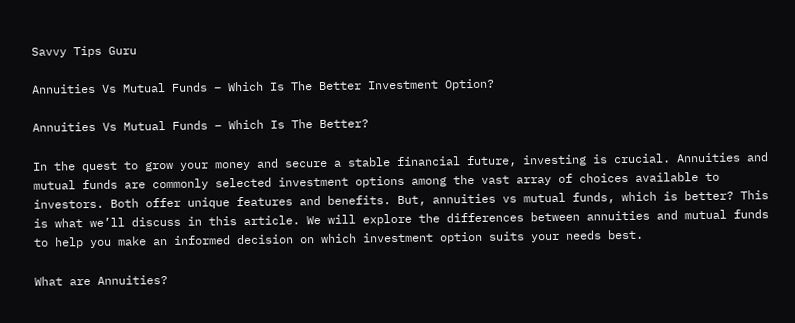Savvy Tips Guru

Annuities Vs Mutual Funds – Which Is The Better Investment Option?

Annuities Vs Mutual Funds – Which Is The Better?

In the quest to grow your money and secure a stable financial future, investing is crucial. Annuities and mutual funds are commonly selected investment options among the vast array of choices available to investors. Both offer unique features and benefits. But, annuities vs mutual funds, which is better? This is what we’ll discuss in this article. We will explore the differences between annuities and mutual funds to help you make an informed decision on which investment option suits your needs best.

What are Annuities?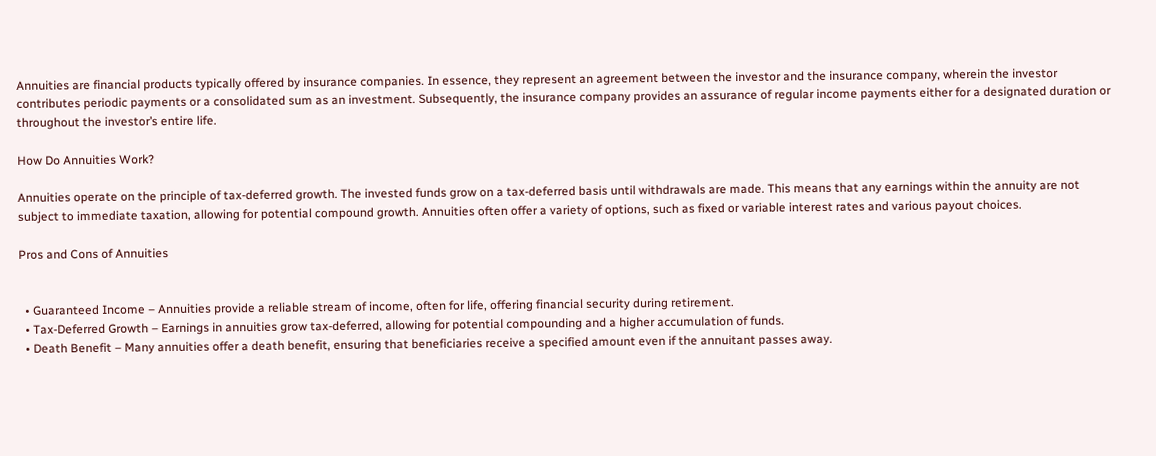Annuities are financial products typically offered by insurance companies. In essence, they represent an agreement between the investor and the insurance company, wherein the investor contributes periodic payments or a consolidated sum as an investment. Subsequently, the insurance company provides an assurance of regular income payments either for a designated duration or throughout the investor’s entire life.

How Do Annuities Work?

Annuities operate on the principle of tax-deferred growth. The invested funds grow on a tax-deferred basis until withdrawals are made. This means that any earnings within the annuity are not subject to immediate taxation, allowing for potential compound growth. Annuities often offer a variety of options, such as fixed or variable interest rates and various payout choices.

Pros and Cons of Annuities


  • Guaranteed Income – Annuities provide a reliable stream of income, often for life, offering financial security during retirement.
  • Tax-Deferred Growth – Earnings in annuities grow tax-deferred, allowing for potential compounding and a higher accumulation of funds.
  • Death Benefit – Many annuities offer a death benefit, ensuring that beneficiaries receive a specified amount even if the annuitant passes away.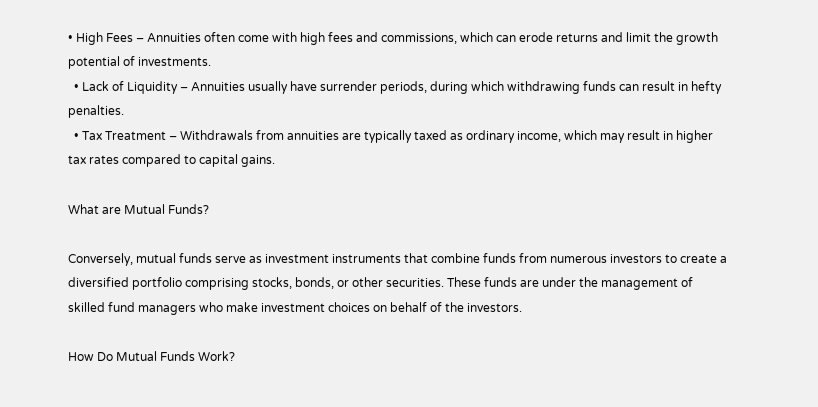• High Fees – Annuities often come with high fees and commissions, which can erode returns and limit the growth potential of investments.
  • Lack of Liquidity – Annuities usually have surrender periods, during which withdrawing funds can result in hefty penalties.
  • Tax Treatment – Withdrawals from annuities are typically taxed as ordinary income, which may result in higher tax rates compared to capital gains.

What are Mutual Funds?

Conversely, mutual funds serve as investment instruments that combine funds from numerous investors to create a diversified portfolio comprising stocks, bonds, or other securities. These funds are under the management of skilled fund managers who make investment choices on behalf of the investors.

How Do Mutual Funds Work?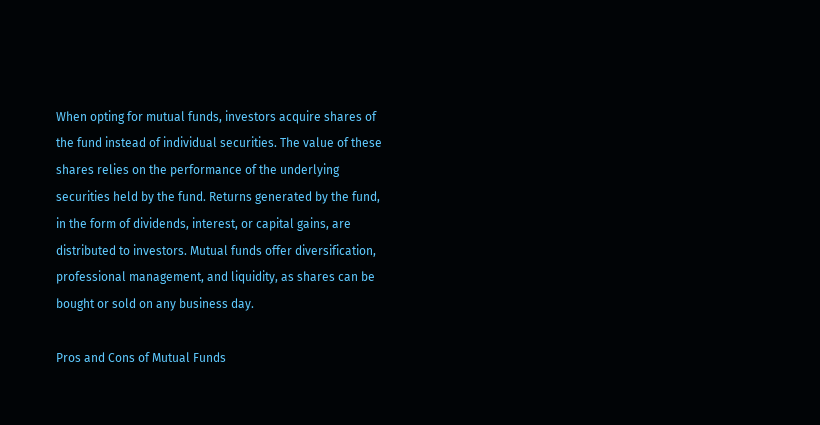When opting for mutual funds, investors acquire shares of the fund instead of individual securities. The value of these shares relies on the performance of the underlying securities held by the fund. Returns generated by the fund, in the form of dividends, interest, or capital gains, are distributed to investors. Mutual funds offer diversification, professional management, and liquidity, as shares can be bought or sold on any business day.

Pros and Cons of Mutual Funds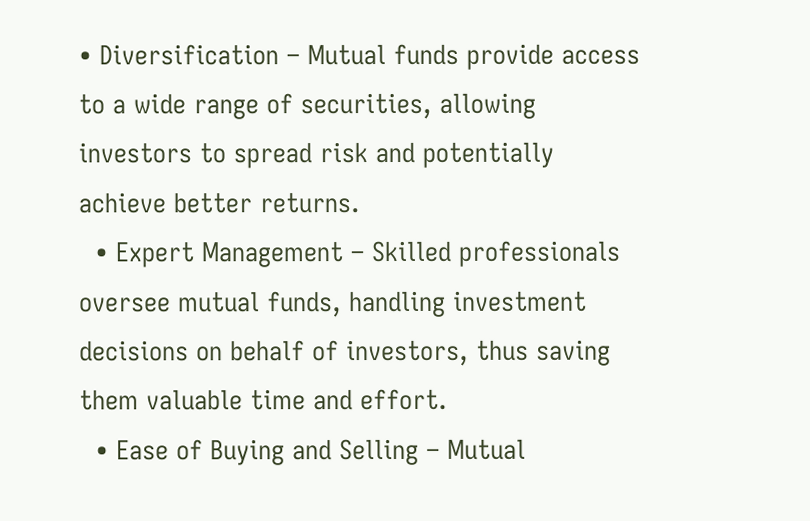• Diversification – Mutual funds provide access to a wide range of securities, allowing investors to spread risk and potentially achieve better returns.
  • Expert Management – Skilled professionals oversee mutual funds, handling investment decisions on behalf of investors, thus saving them valuable time and effort.
  • Ease of Buying and Selling – Mutual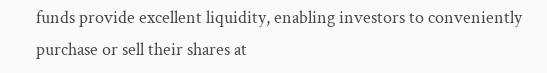funds provide excellent liquidity, enabling investors to conveniently purchase or sell their shares at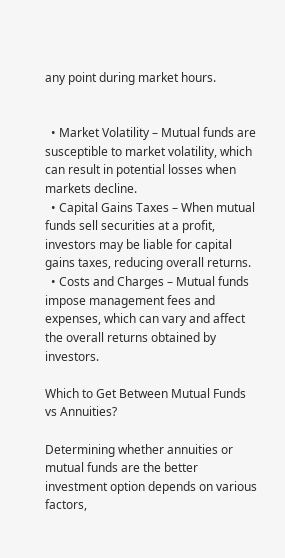any point during market hours.


  • Market Volatility – Mutual funds are susceptible to market volatility, which can result in potential losses when markets decline.
  • Capital Gains Taxes – When mutual funds sell securities at a profit, investors may be liable for capital gains taxes, reducing overall returns.
  • Costs and Charges – Mutual funds impose management fees and expenses, which can vary and affect the overall returns obtained by investors.

Which to Get Between Mutual Funds vs Annuities?

Determining whether annuities or mutual funds are the better investment option depends on various factors,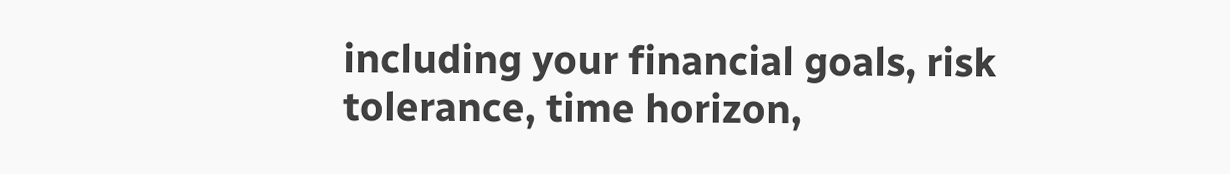including your financial goals, risk tolerance, time horizon,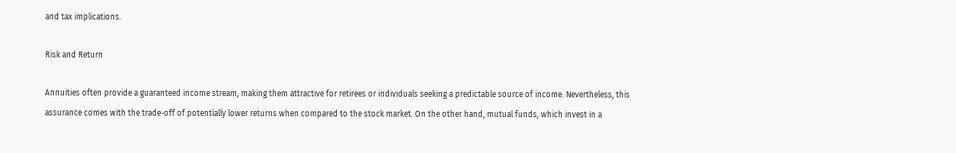and tax implications.

Risk and Return

Annuities often provide a guaranteed income stream, making them attractive for retirees or individuals seeking a predictable source of income. Nevertheless, this assurance comes with the trade-off of potentially lower returns when compared to the stock market. On the other hand, mutual funds, which invest in a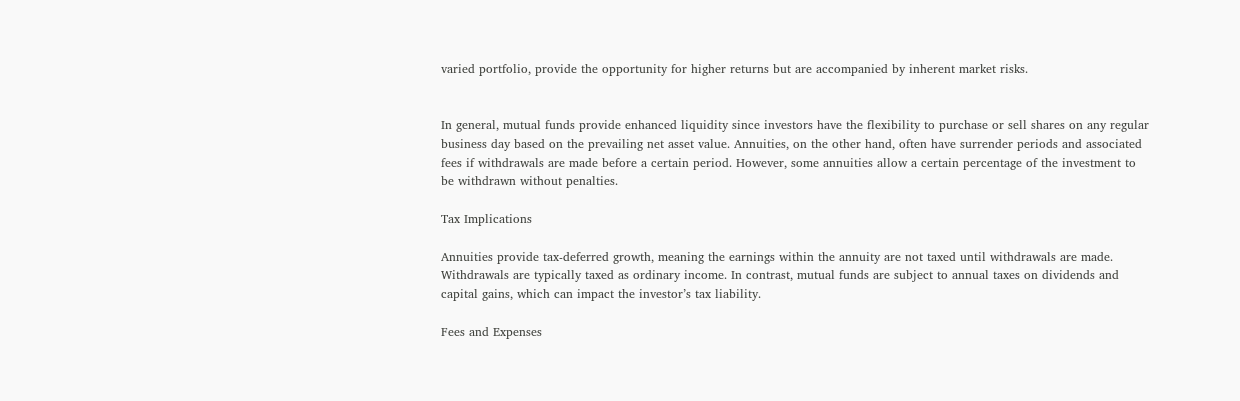varied portfolio, provide the opportunity for higher returns but are accompanied by inherent market risks.


In general, mutual funds provide enhanced liquidity since investors have the flexibility to purchase or sell shares on any regular business day based on the prevailing net asset value. Annuities, on the other hand, often have surrender periods and associated fees if withdrawals are made before a certain period. However, some annuities allow a certain percentage of the investment to be withdrawn without penalties.

Tax Implications

Annuities provide tax-deferred growth, meaning the earnings within the annuity are not taxed until withdrawals are made. Withdrawals are typically taxed as ordinary income. In contrast, mutual funds are subject to annual taxes on dividends and capital gains, which can impact the investor’s tax liability.

Fees and Expenses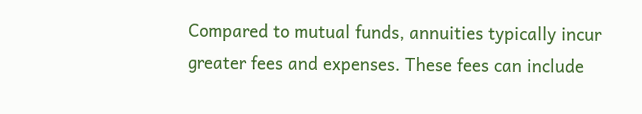Compared to mutual funds, annuities typically incur greater fees and expenses. These fees can include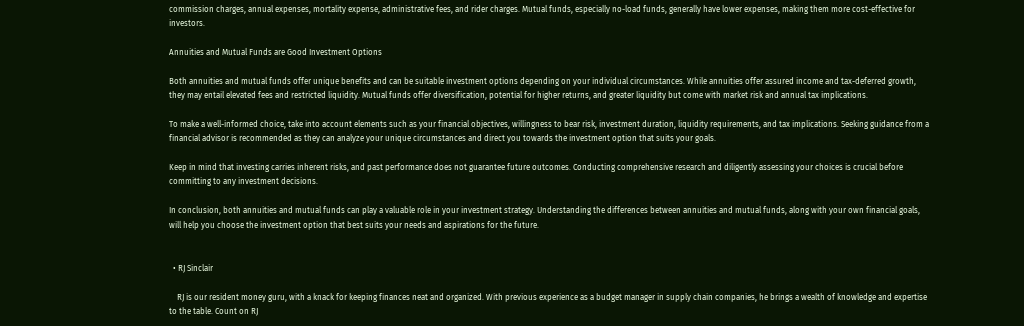commission charges, annual expenses, mortality expense, administrative fees, and rider charges. Mutual funds, especially no-load funds, generally have lower expenses, making them more cost-effective for investors.

Annuities and Mutual Funds are Good Investment Options

Both annuities and mutual funds offer unique benefits and can be suitable investment options depending on your individual circumstances. While annuities offer assured income and tax-deferred growth, they may entail elevated fees and restricted liquidity. Mutual funds offer diversification, potential for higher returns, and greater liquidity but come with market risk and annual tax implications.

To make a well-informed choice, take into account elements such as your financial objectives, willingness to bear risk, investment duration, liquidity requirements, and tax implications. Seeking guidance from a financial advisor is recommended as they can analyze your unique circumstances and direct you towards the investment option that suits your goals.

Keep in mind that investing carries inherent risks, and past performance does not guarantee future outcomes. Conducting comprehensive research and diligently assessing your choices is crucial before committing to any investment decisions.

In conclusion, both annuities and mutual funds can play a valuable role in your investment strategy. Understanding the differences between annuities and mutual funds, along with your own financial goals, will help you choose the investment option that best suits your needs and aspirations for the future.


  • RJ Sinclair

    RJ is our resident money guru, with a knack for keeping finances neat and organized. With previous experience as a budget manager in supply chain companies, he brings a wealth of knowledge and expertise to the table. Count on RJ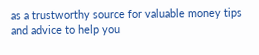as a trustworthy source for valuable money tips and advice to help you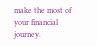make the most of your financial journey.